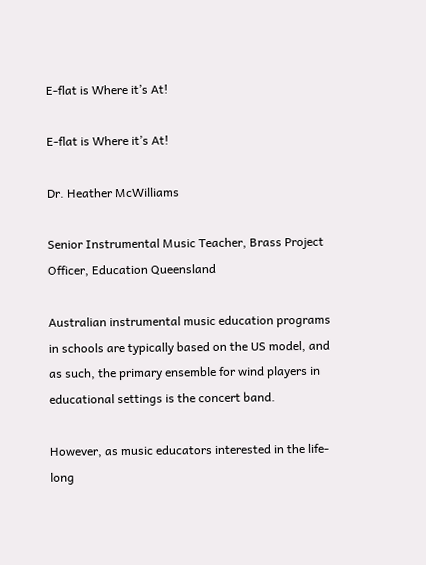E-flat is Where it’s At!

E-flat is Where it’s At!

Dr. Heather McWilliams

Senior Instrumental Music Teacher, Brass Project Officer, Education Queensland

Australian instrumental music education programs in schools are typically based on the US model, and as such, the primary ensemble for wind players in educational settings is the concert band.

However, as music educators interested in the life-long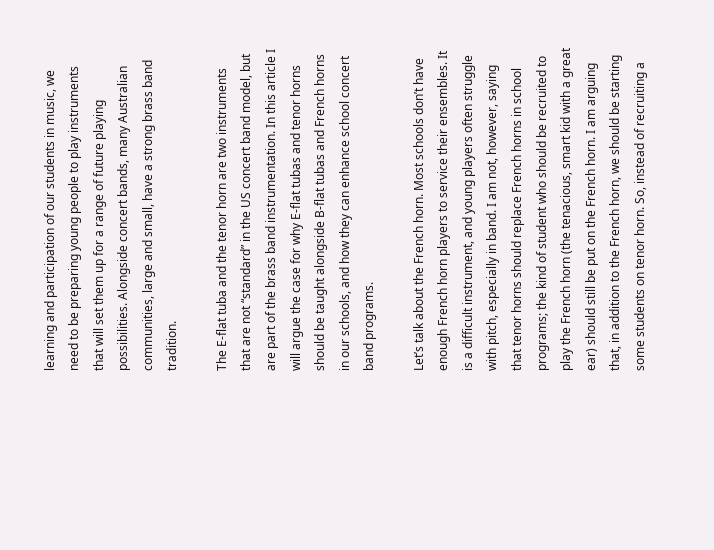learning and participation of our students in music, we need to be preparing young people to play instruments that will set them up for a range of future playing possibilities. Alongside concert bands, many Australian communities, large and small, have a strong brass band tradition.

The E-flat tuba and the tenor horn are two instruments that are not “standard” in the US concert band model, but are part of the brass band instrumentation. In this article I will argue the case for why E-flat tubas and tenor horns should be taught alongside B-flat tubas and French horns in our schools, and how they can enhance school concert band programs.

Let’s talk about the French horn. Most schools don’t have enough French horn players to service their ensembles. It is a difficult instrument, and young players often struggle with pitch, especially in band. I am not, however, saying that tenor horns should replace French horns in school programs; the kind of student who should be recruited to play the French horn (the tenacious, smart kid with a great ear) should still be put on the French horn. I am arguing that, in addition to the French horn, we should be starting some students on tenor horn. So, instead of recruiting a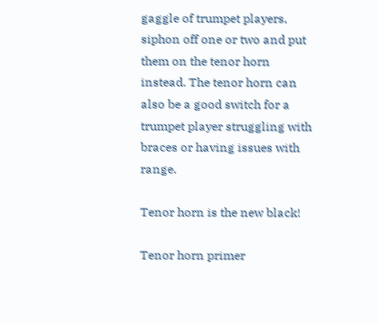gaggle of trumpet players, siphon off one or two and put them on the tenor horn instead. The tenor horn can also be a good switch for a trumpet player struggling with braces or having issues with range.

Tenor horn is the new black!

Tenor horn primer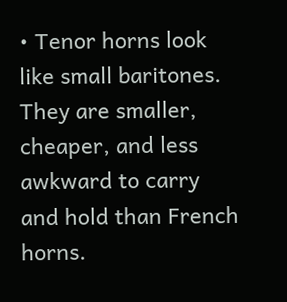• Tenor horns look like small baritones. They are smaller, cheaper, and less awkward to carry and hold than French horns.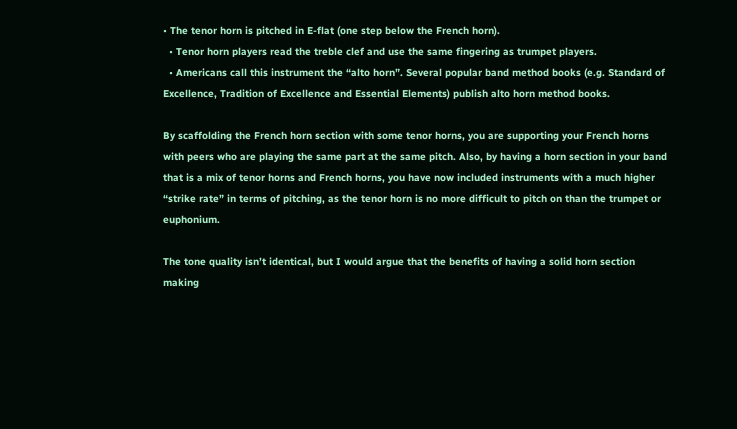• The tenor horn is pitched in E-flat (one step below the French horn).
  • Tenor horn players read the treble clef and use the same fingering as trumpet players.
  • Americans call this instrument the “alto horn”. Several popular band method books (e.g. Standard of Excellence, Tradition of Excellence and Essential Elements) publish alto horn method books.

By scaffolding the French horn section with some tenor horns, you are supporting your French horns with peers who are playing the same part at the same pitch. Also, by having a horn section in your band that is a mix of tenor horns and French horns, you have now included instruments with a much higher “strike rate” in terms of pitching, as the tenor horn is no more difficult to pitch on than the trumpet or euphonium.

The tone quality isn’t identical, but I would argue that the benefits of having a solid horn section making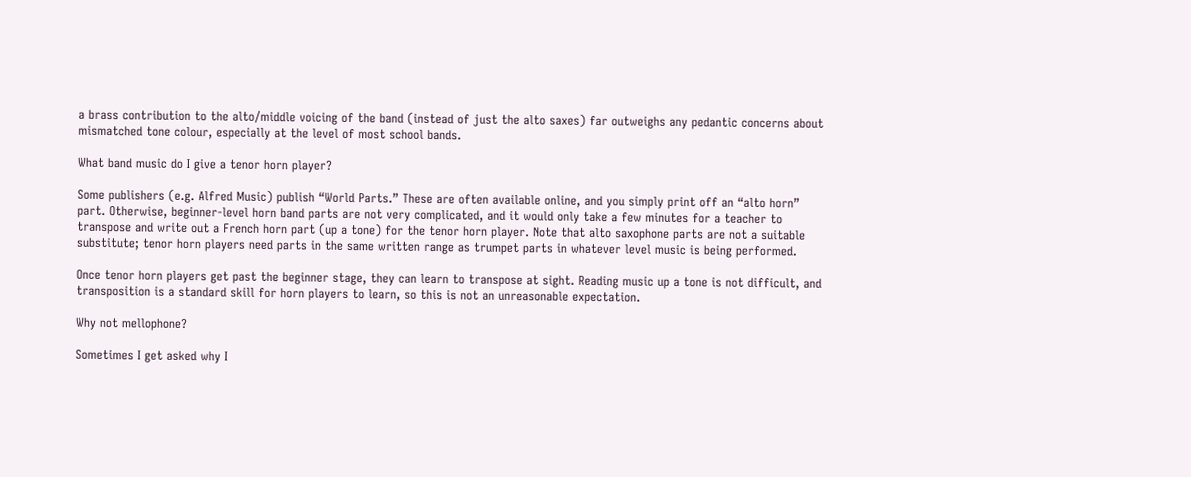a brass contribution to the alto/middle voicing of the band (instead of just the alto saxes) far outweighs any pedantic concerns about mismatched tone colour, especially at the level of most school bands.

What band music do I give a tenor horn player?

Some publishers (e.g. Alfred Music) publish “World Parts.” These are often available online, and you simply print off an “alto horn” part. Otherwise, beginner-level horn band parts are not very complicated, and it would only take a few minutes for a teacher to transpose and write out a French horn part (up a tone) for the tenor horn player. Note that alto saxophone parts are not a suitable substitute; tenor horn players need parts in the same written range as trumpet parts in whatever level music is being performed.

Once tenor horn players get past the beginner stage, they can learn to transpose at sight. Reading music up a tone is not difficult, and transposition is a standard skill for horn players to learn, so this is not an unreasonable expectation.

Why not mellophone?

Sometimes I get asked why I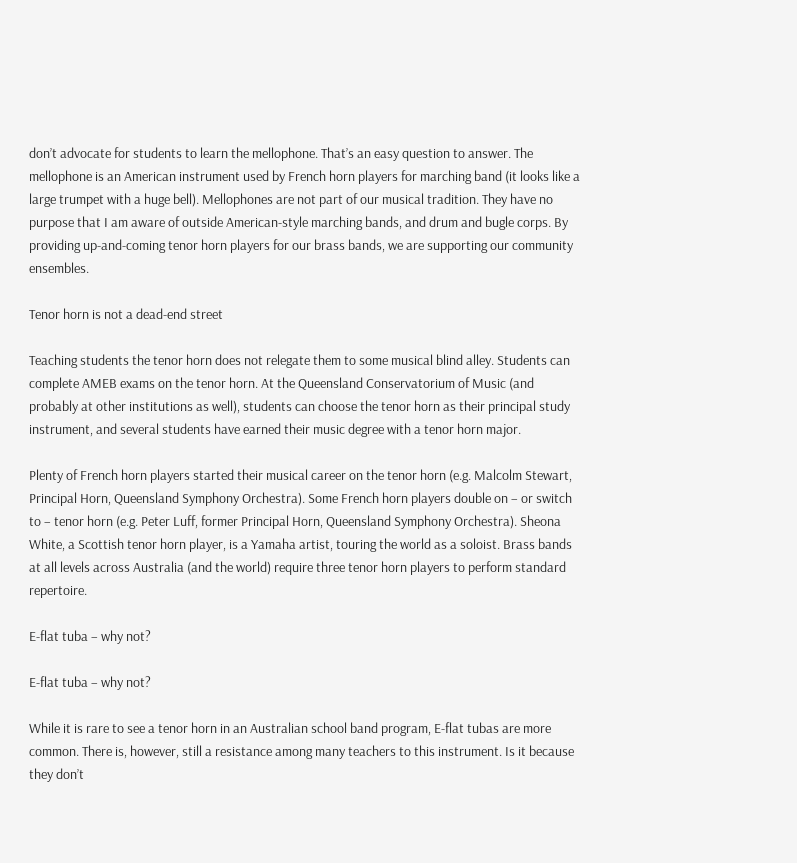don’t advocate for students to learn the mellophone. That’s an easy question to answer. The mellophone is an American instrument used by French horn players for marching band (it looks like a large trumpet with a huge bell). Mellophones are not part of our musical tradition. They have no purpose that I am aware of outside American-style marching bands, and drum and bugle corps. By providing up-and-coming tenor horn players for our brass bands, we are supporting our community ensembles.

Tenor horn is not a dead-end street

Teaching students the tenor horn does not relegate them to some musical blind alley. Students can complete AMEB exams on the tenor horn. At the Queensland Conservatorium of Music (and probably at other institutions as well), students can choose the tenor horn as their principal study instrument, and several students have earned their music degree with a tenor horn major.

Plenty of French horn players started their musical career on the tenor horn (e.g. Malcolm Stewart, Principal Horn, Queensland Symphony Orchestra). Some French horn players double on – or switch to – tenor horn (e.g. Peter Luff, former Principal Horn, Queensland Symphony Orchestra). Sheona White, a Scottish tenor horn player, is a Yamaha artist, touring the world as a soloist. Brass bands at all levels across Australia (and the world) require three tenor horn players to perform standard repertoire.

E-flat tuba – why not?

E-flat tuba – why not?

While it is rare to see a tenor horn in an Australian school band program, E-flat tubas are more common. There is, however, still a resistance among many teachers to this instrument. Is it because they don’t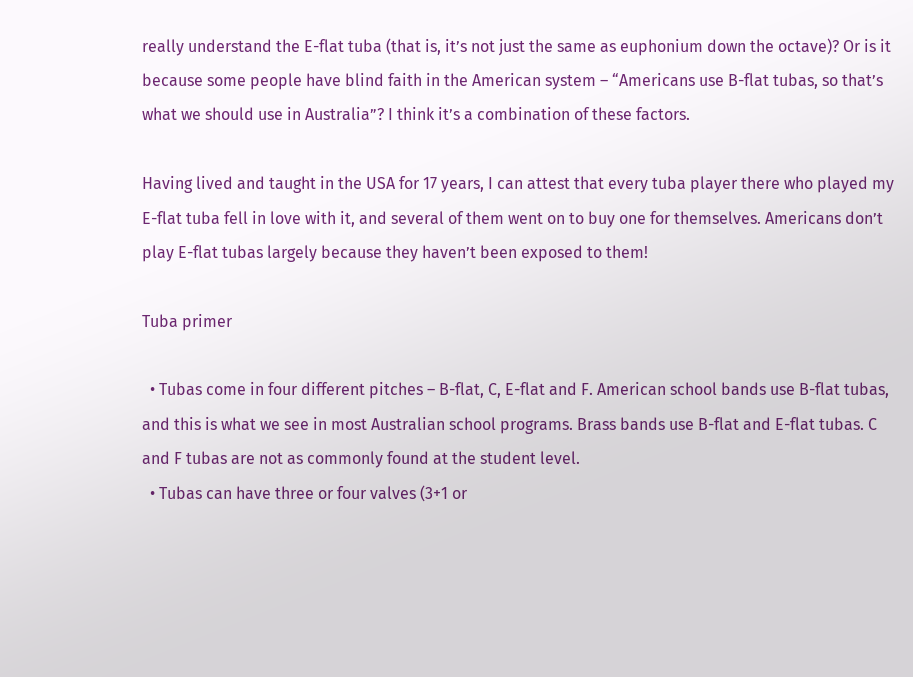really understand the E-flat tuba (that is, it’s not just the same as euphonium down the octave)? Or is it because some people have blind faith in the American system – “Americans use B-flat tubas, so that’s what we should use in Australia”? I think it’s a combination of these factors.

Having lived and taught in the USA for 17 years, I can attest that every tuba player there who played my E-flat tuba fell in love with it, and several of them went on to buy one for themselves. Americans don’t play E-flat tubas largely because they haven’t been exposed to them!

Tuba primer

  • Tubas come in four different pitches – B-flat, C, E-flat and F. American school bands use B-flat tubas, and this is what we see in most Australian school programs. Brass bands use B-flat and E-flat tubas. C and F tubas are not as commonly found at the student level.
  • Tubas can have three or four valves (3+1 or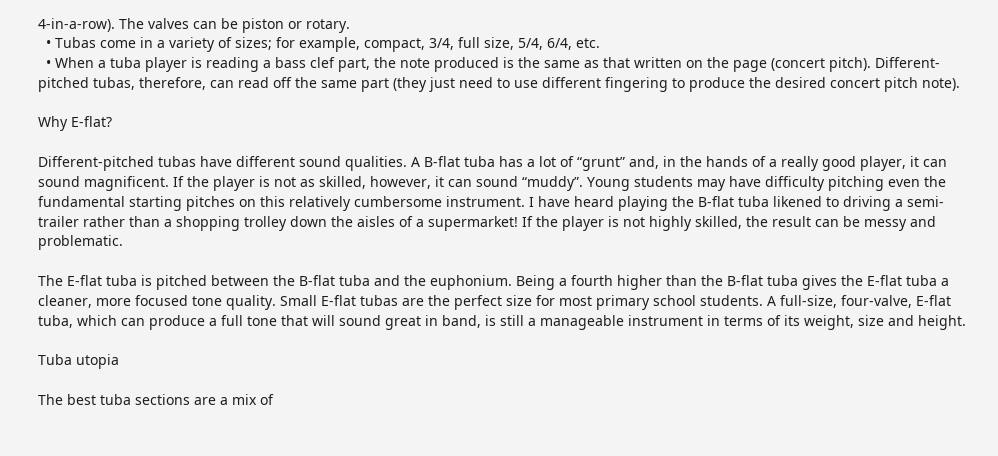4-in-a-row). The valves can be piston or rotary.
  • Tubas come in a variety of sizes; for example, compact, 3/4, full size, 5/4, 6/4, etc.
  • When a tuba player is reading a bass clef part, the note produced is the same as that written on the page (concert pitch). Different-pitched tubas, therefore, can read off the same part (they just need to use different fingering to produce the desired concert pitch note).

Why E-flat?

Different-pitched tubas have different sound qualities. A B-flat tuba has a lot of “grunt” and, in the hands of a really good player, it can sound magnificent. If the player is not as skilled, however, it can sound “muddy”. Young students may have difficulty pitching even the fundamental starting pitches on this relatively cumbersome instrument. I have heard playing the B-flat tuba likened to driving a semi-trailer rather than a shopping trolley down the aisles of a supermarket! If the player is not highly skilled, the result can be messy and problematic.

The E-flat tuba is pitched between the B-flat tuba and the euphonium. Being a fourth higher than the B-flat tuba gives the E-flat tuba a cleaner, more focused tone quality. Small E-flat tubas are the perfect size for most primary school students. A full-size, four-valve, E-flat tuba, which can produce a full tone that will sound great in band, is still a manageable instrument in terms of its weight, size and height.

Tuba utopia

The best tuba sections are a mix of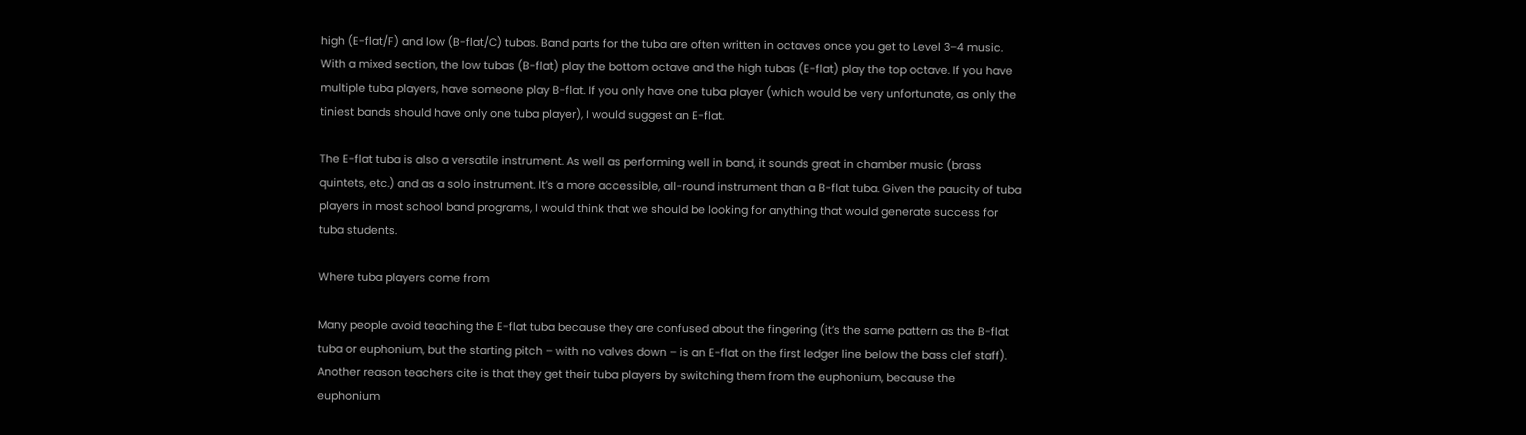high (E-flat/F) and low (B-flat/C) tubas. Band parts for the tuba are often written in octaves once you get to Level 3–4 music. With a mixed section, the low tubas (B-flat) play the bottom octave and the high tubas (E-flat) play the top octave. If you have multiple tuba players, have someone play B-flat. If you only have one tuba player (which would be very unfortunate, as only the tiniest bands should have only one tuba player), I would suggest an E-flat.

The E-flat tuba is also a versatile instrument. As well as performing well in band, it sounds great in chamber music (brass quintets, etc.) and as a solo instrument. It’s a more accessible, all-round instrument than a B-flat tuba. Given the paucity of tuba players in most school band programs, I would think that we should be looking for anything that would generate success for tuba students.

Where tuba players come from

Many people avoid teaching the E-flat tuba because they are confused about the fingering (it’s the same pattern as the B-flat tuba or euphonium, but the starting pitch – with no valves down – is an E-flat on the first ledger line below the bass clef staff). Another reason teachers cite is that they get their tuba players by switching them from the euphonium, because the euphonium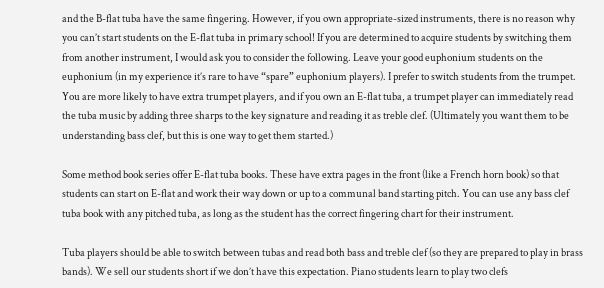and the B-flat tuba have the same fingering. However, if you own appropriate-sized instruments, there is no reason why you can’t start students on the E-flat tuba in primary school! If you are determined to acquire students by switching them from another instrument, I would ask you to consider the following. Leave your good euphonium students on the euphonium (in my experience it’s rare to have “spare” euphonium players). I prefer to switch students from the trumpet. You are more likely to have extra trumpet players, and if you own an E-flat tuba, a trumpet player can immediately read the tuba music by adding three sharps to the key signature and reading it as treble clef. (Ultimately you want them to be understanding bass clef, but this is one way to get them started.)

Some method book series offer E-flat tuba books. These have extra pages in the front (like a French horn book) so that students can start on E-flat and work their way down or up to a communal band starting pitch. You can use any bass clef tuba book with any pitched tuba, as long as the student has the correct fingering chart for their instrument.

Tuba players should be able to switch between tubas and read both bass and treble clef (so they are prepared to play in brass bands). We sell our students short if we don’t have this expectation. Piano students learn to play two clefs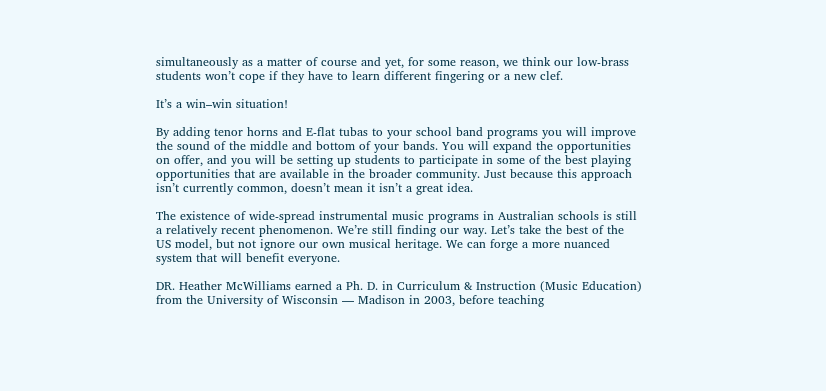simultaneously as a matter of course and yet, for some reason, we think our low-brass students won’t cope if they have to learn different fingering or a new clef.

It’s a win–win situation!

By adding tenor horns and E-flat tubas to your school band programs you will improve the sound of the middle and bottom of your bands. You will expand the opportunities on offer, and you will be setting up students to participate in some of the best playing opportunities that are available in the broader community. Just because this approach isn’t currently common, doesn’t mean it isn’t a great idea.

The existence of wide-spread instrumental music programs in Australian schools is still a relatively recent phenomenon. We’re still finding our way. Let’s take the best of the US model, but not ignore our own musical heritage. We can forge a more nuanced system that will benefit everyone.

DR. Heather McWilliams earned a Ph. D. in Curriculum & Instruction (Music Education) from the University of Wisconsin — Madison in 2003, before teaching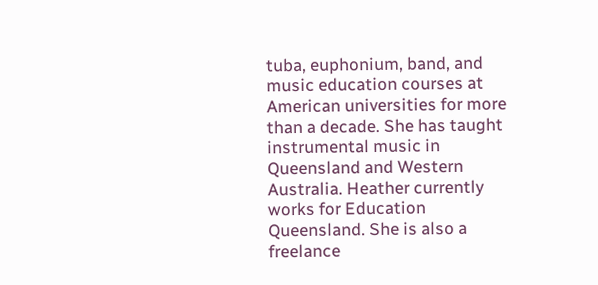tuba, euphonium, band, and music education courses at American universities for more than a decade. She has taught instrumental music in Queensland and Western Australia. Heather currently works for Education Queensland. She is also a freelance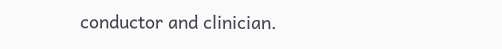conductor and clinician.